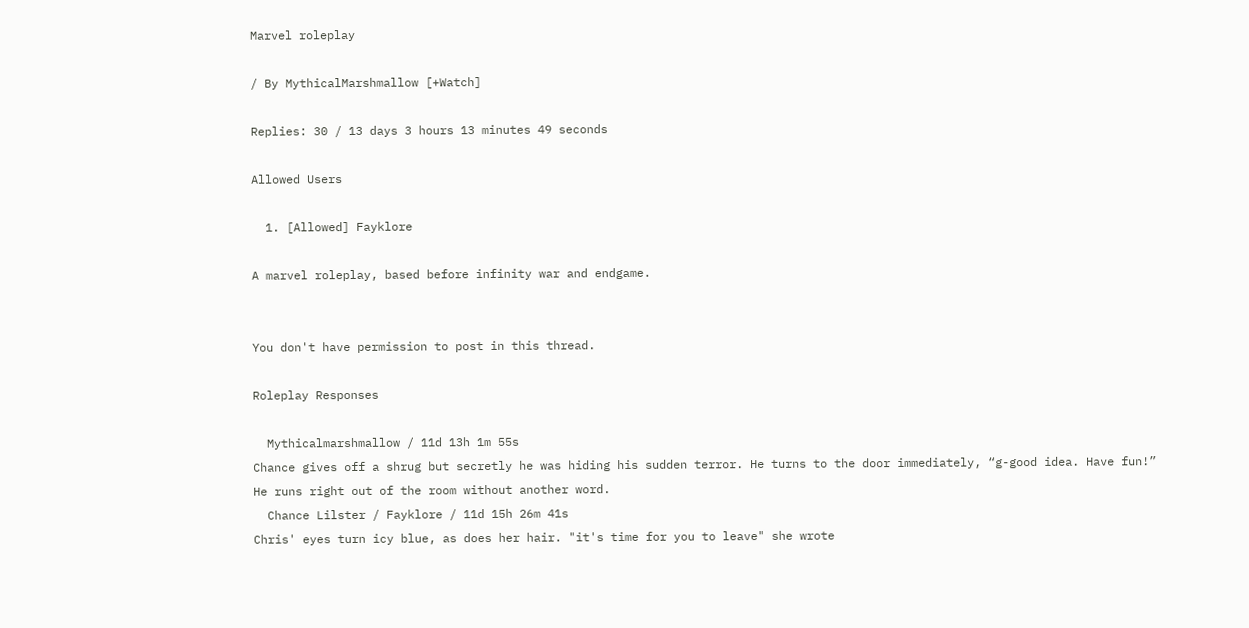Marvel roleplay

/ By MythicalMarshmallow [+Watch]

Replies: 30 / 13 days 3 hours 13 minutes 49 seconds

Allowed Users

  1. [Allowed] Fayklore

A marvel roleplay, based before infinity war and endgame.


You don't have permission to post in this thread.

Roleplay Responses

  Mythicalmarshmallow / 11d 13h 1m 55s
Chance gives off a shrug but secretly he was hiding his sudden terror. He turns to the door immediately, “g-good idea. Have fun!”
He runs right out of the room without another word.
  Chance Lilster / Fayklore / 11d 15h 26m 41s
Chris' eyes turn icy blue, as does her hair. "it's time for you to leave" she wrote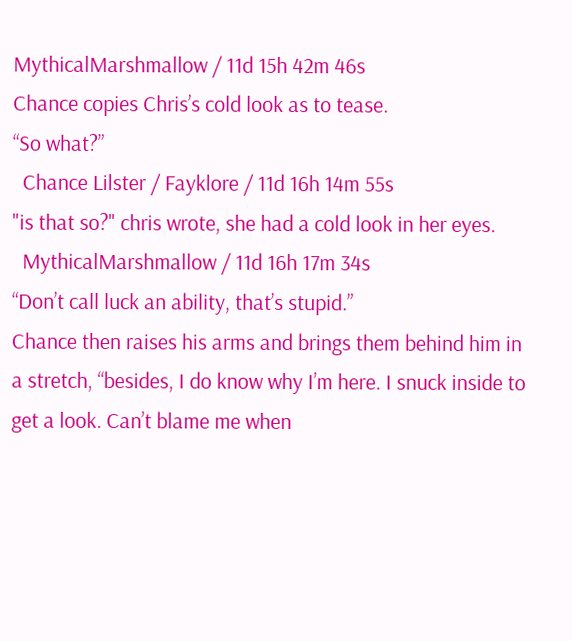MythicalMarshmallow / 11d 15h 42m 46s
Chance copies Chris’s cold look as to tease.
“So what?”
  Chance Lilster / Fayklore / 11d 16h 14m 55s
"is that so?" chris wrote, she had a cold look in her eyes.
  MythicalMarshmallow / 11d 16h 17m 34s
“Don’t call luck an ability, that’s stupid.”
Chance then raises his arms and brings them behind him in a stretch, “besides, I do know why I’m here. I snuck inside to get a look. Can’t blame me when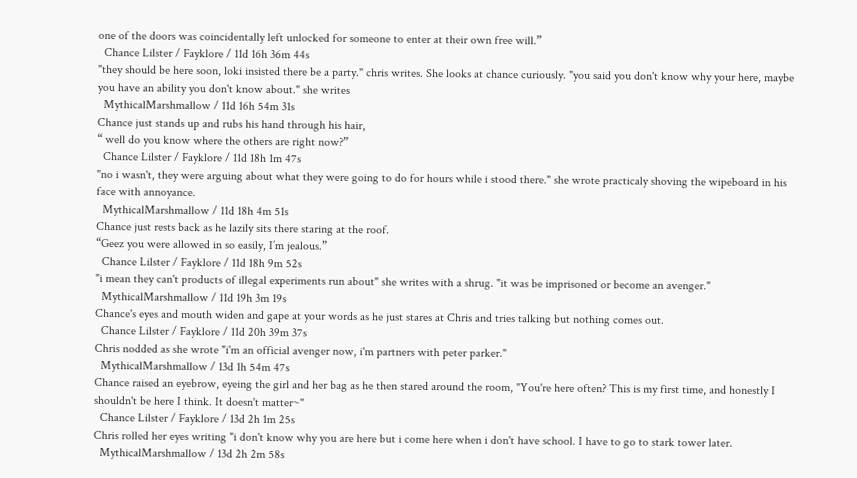one of the doors was coincidentally left unlocked for someone to enter at their own free will.”
  Chance Lilster / Fayklore / 11d 16h 36m 44s
"they should be here soon, loki insisted there be a party." chris writes. She looks at chance curiously. "you said you don't know why your here, maybe you have an ability you don't know about." she writes
  MythicalMarshmallow / 11d 16h 54m 31s
Chance just stands up and rubs his hand through his hair,
“ well do you know where the others are right now?”
  Chance Lilster / Fayklore / 11d 18h 1m 47s
"no i wasn't, they were arguing about what they were going to do for hours while i stood there." she wrote practicaly shoving the wipeboard in his face with annoyance.
  MythicalMarshmallow / 11d 18h 4m 51s
Chance just rests back as he lazily sits there staring at the roof.
“Geez you were allowed in so easily, I’m jealous.”
  Chance Lilster / Fayklore / 11d 18h 9m 52s
"i mean they can't products of illegal experiments run about" she writes with a shrug. "it was be imprisoned or become an avenger."
  MythicalMarshmallow / 11d 19h 3m 19s
Chance's eyes and mouth widen and gape at your words as he just stares at Chris and tries talking but nothing comes out.
  Chance Lilster / Fayklore / 11d 20h 39m 37s
Chris nodded as she wrote "i'm an official avenger now, i'm partners with peter parker."
  MythicalMarshmallow / 13d 1h 54m 47s
Chance raised an eyebrow, eyeing the girl and her bag as he then stared around the room, "You're here often? This is my first time, and honestly I shouldn't be here I think. It doesn't matter~"
  Chance Lilster / Fayklore / 13d 2h 1m 25s
Chris rolled her eyes writing "i don't know why you are here but i come here when i don't have school. I have to go to stark tower later.
  MythicalMarshmallow / 13d 2h 2m 58s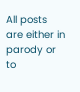All posts are either in parody or to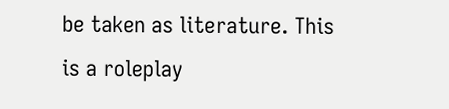be taken as literature. This is a roleplay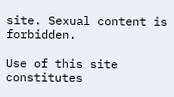site. Sexual content is forbidden.

Use of this site constitutes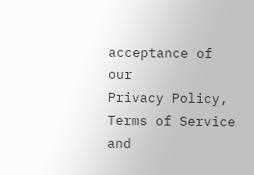acceptance of our
Privacy Policy, Terms of Service and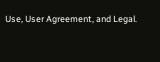Use, User Agreement, and Legal.